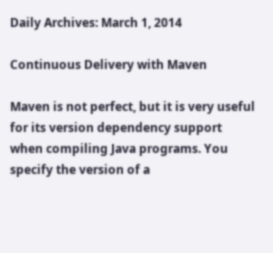Daily Archives: March 1, 2014

Continuous Delivery with Maven

Maven is not perfect, but it is very useful for its version dependency support when compiling Java programs. You specify the version of a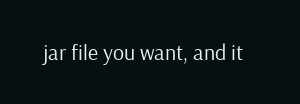jar file you want, and it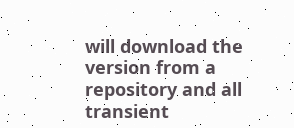will download the version from a repository and all transient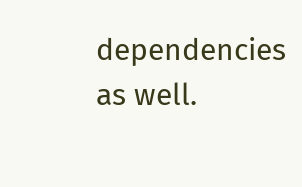dependencies as well.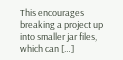This encourages breaking a project up into smaller jar files, which can […]